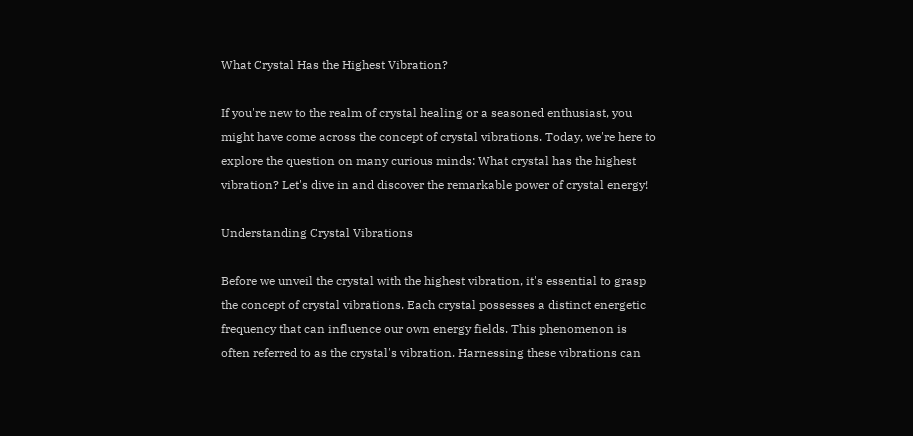What Crystal Has the Highest Vibration?

If you're new to the realm of crystal healing or a seasoned enthusiast, you might have come across the concept of crystal vibrations. Today, we're here to explore the question on many curious minds: What crystal has the highest vibration? Let's dive in and discover the remarkable power of crystal energy!

Understanding Crystal Vibrations

Before we unveil the crystal with the highest vibration, it's essential to grasp the concept of crystal vibrations. Each crystal possesses a distinct energetic frequency that can influence our own energy fields. This phenomenon is often referred to as the crystal's vibration. Harnessing these vibrations can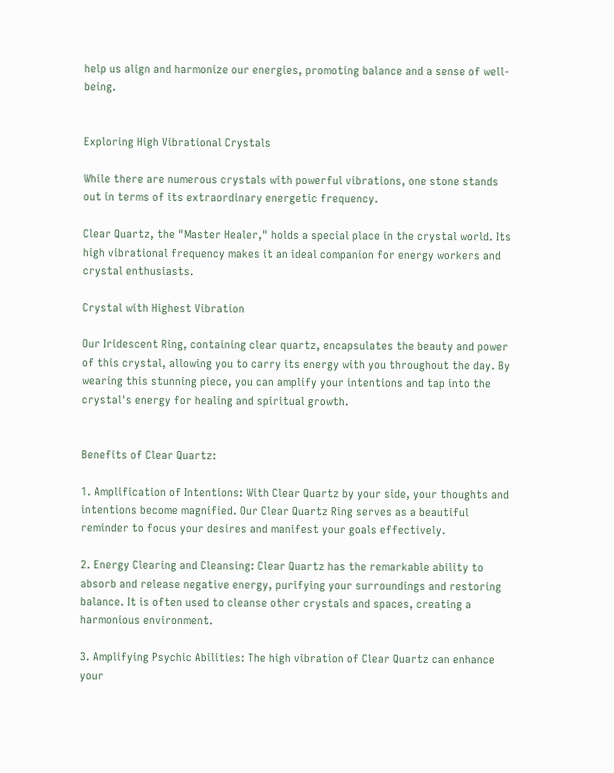help us align and harmonize our energies, promoting balance and a sense of well-being.


Exploring High Vibrational Crystals

While there are numerous crystals with powerful vibrations, one stone stands out in terms of its extraordinary energetic frequency.

Clear Quartz, the "Master Healer," holds a special place in the crystal world. Its high vibrational frequency makes it an ideal companion for energy workers and crystal enthusiasts.

Crystal with Highest Vibration

Our Iridescent Ring, containing clear quartz, encapsulates the beauty and power of this crystal, allowing you to carry its energy with you throughout the day. By wearing this stunning piece, you can amplify your intentions and tap into the crystal's energy for healing and spiritual growth.


Benefits of Clear Quartz:

1. Amplification of Intentions: With Clear Quartz by your side, your thoughts and intentions become magnified. Our Clear Quartz Ring serves as a beautiful reminder to focus your desires and manifest your goals effectively.

2. Energy Clearing and Cleansing: Clear Quartz has the remarkable ability to absorb and release negative energy, purifying your surroundings and restoring balance. It is often used to cleanse other crystals and spaces, creating a harmonious environment.

3. Amplifying Psychic Abilities: The high vibration of Clear Quartz can enhance your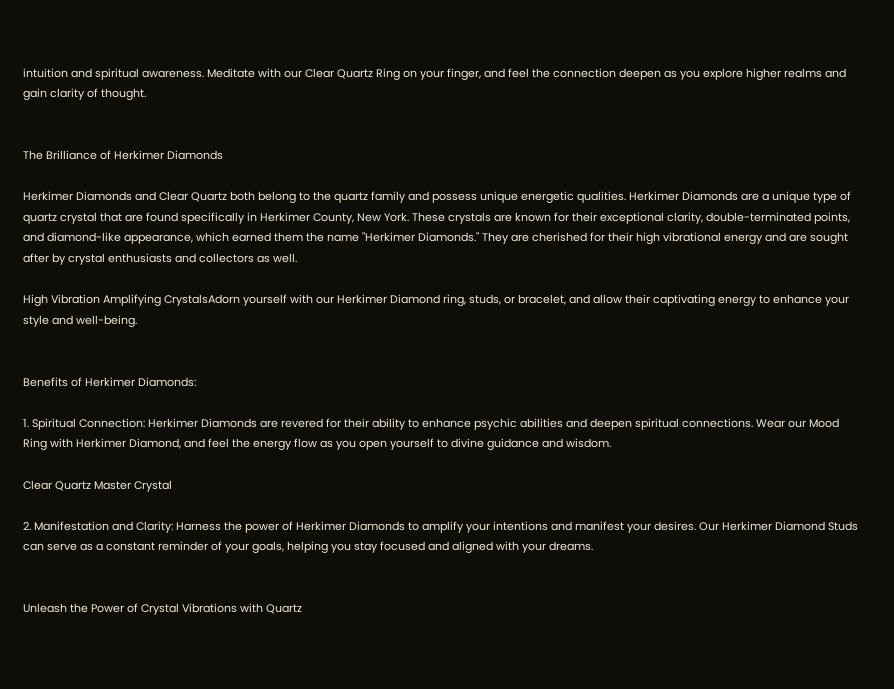intuition and spiritual awareness. Meditate with our Clear Quartz Ring on your finger, and feel the connection deepen as you explore higher realms and gain clarity of thought.


The Brilliance of Herkimer Diamonds

Herkimer Diamonds and Clear Quartz both belong to the quartz family and possess unique energetic qualities. Herkimer Diamonds are a unique type of quartz crystal that are found specifically in Herkimer County, New York. These crystals are known for their exceptional clarity, double-terminated points, and diamond-like appearance, which earned them the name "Herkimer Diamonds." They are cherished for their high vibrational energy and are sought after by crystal enthusiasts and collectors as well.

High Vibration Amplifying CrystalsAdorn yourself with our Herkimer Diamond ring, studs, or bracelet, and allow their captivating energy to enhance your style and well-being.


Benefits of Herkimer Diamonds:

1. Spiritual Connection: Herkimer Diamonds are revered for their ability to enhance psychic abilities and deepen spiritual connections. Wear our Mood Ring with Herkimer Diamond, and feel the energy flow as you open yourself to divine guidance and wisdom.

Clear Quartz Master Crystal

2. Manifestation and Clarity: Harness the power of Herkimer Diamonds to amplify your intentions and manifest your desires. Our Herkimer Diamond Studs can serve as a constant reminder of your goals, helping you stay focused and aligned with your dreams.


Unleash the Power of Crystal Vibrations with Quartz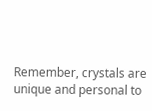Remember, crystals are unique and personal to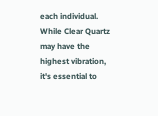each individual. While Clear Quartz may have the highest vibration, it's essential to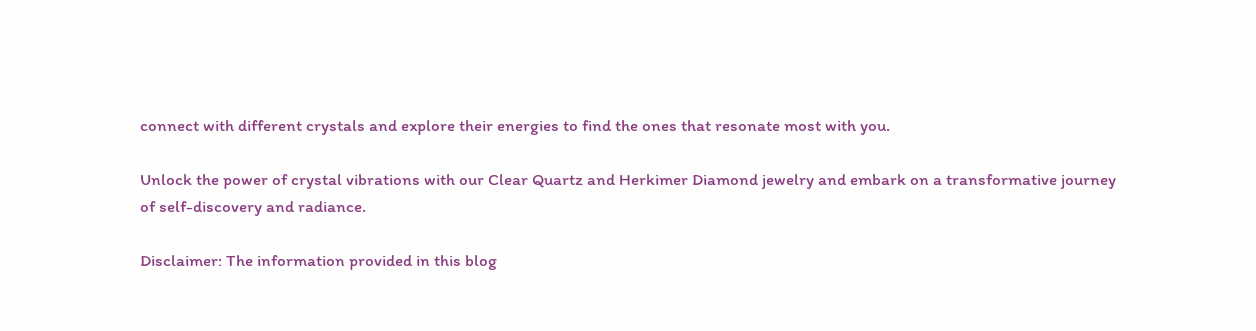connect with different crystals and explore their energies to find the ones that resonate most with you.

Unlock the power of crystal vibrations with our Clear Quartz and Herkimer Diamond jewelry and embark on a transformative journey of self-discovery and radiance.

Disclaimer: The information provided in this blog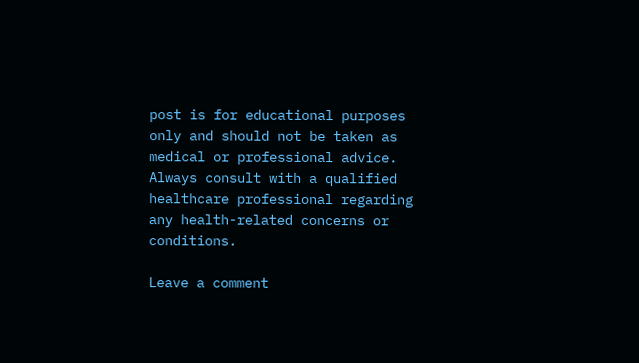post is for educational purposes only and should not be taken as medical or professional advice. Always consult with a qualified healthcare professional regarding any health-related concerns or conditions.

Leave a comment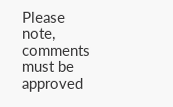Please note, comments must be approved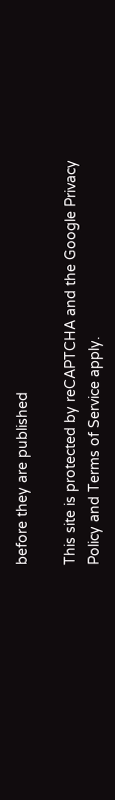before they are published

This site is protected by reCAPTCHA and the Google Privacy Policy and Terms of Service apply.